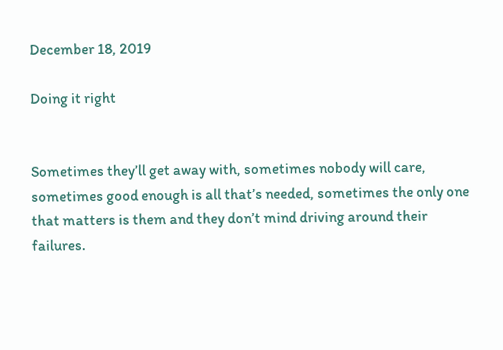December 18, 2019

Doing it right


Sometimes they’ll get away with, sometimes nobody will care, sometimes good enough is all that’s needed, sometimes the only one that matters is them and they don’t mind driving around their failures.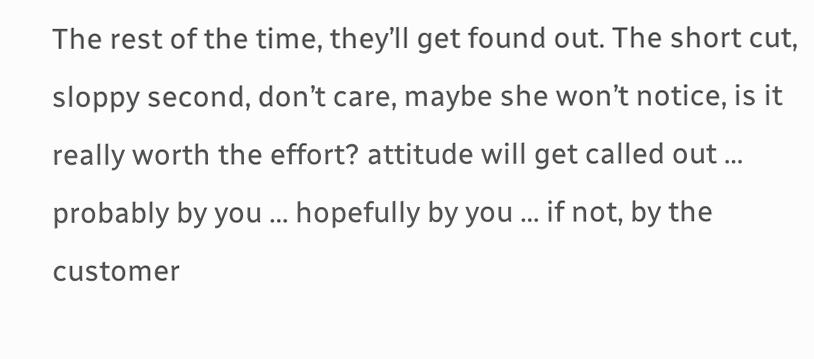The rest of the time, they’ll get found out. The short cut, sloppy second, don’t care, maybe she won’t notice, is it really worth the effort? attitude will get called out … probably by you … hopefully by you … if not, by the customer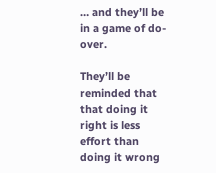… and they’ll be in a game of do-over.

They’ll be reminded that that doing it right is less effort than doing it wrong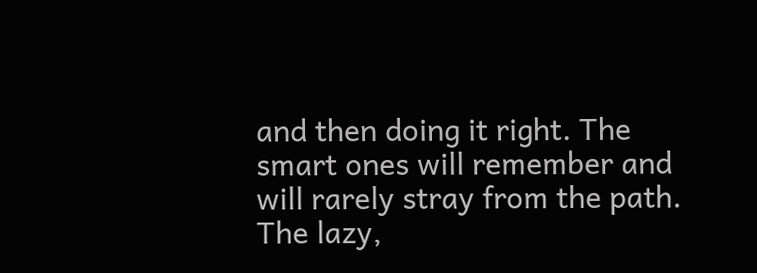and then doing it right. The smart ones will remember and will rarely stray from the path. The lazy,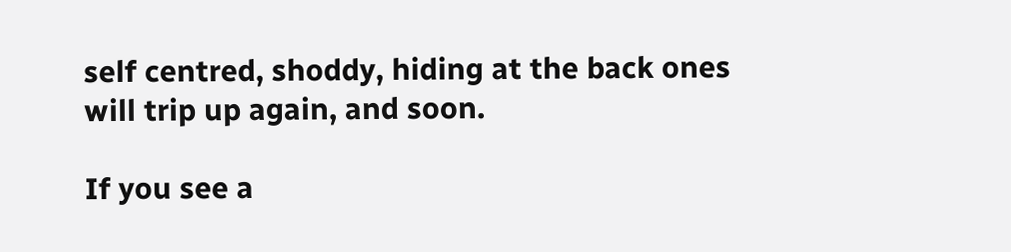self centred, shoddy, hiding at the back ones will trip up again, and soon.

If you see a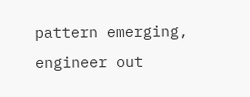pattern emerging, engineer out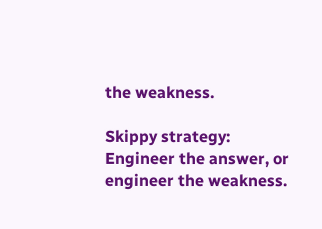the weakness.

Skippy strategy: Engineer the answer, or engineer the weakness.